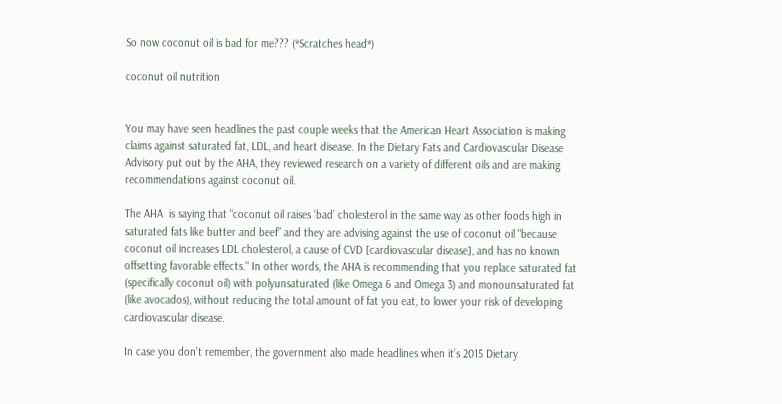So now coconut oil is bad for me??? (*Scratches head*)

coconut oil nutrition


You may have seen headlines the past couple weeks that the American Heart Association is making claims against saturated fat, LDL, and heart disease. In the Dietary Fats and Cardiovascular Disease Advisory put out by the AHA, they reviewed research on a variety of different oils and are making recommendations against coconut oil.

The AHA  is saying that “coconut oil raises ‘bad’ cholesterol in the same way as other foods high in saturated fats like butter and beef” and they are advising against the use of coconut oil "because coconut oil increases LDL cholesterol, a cause of CVD [cardiovascular disease], and has no known offsetting favorable effects." In other words, the AHA is recommending that you replace saturated fat (specifically coconut oil) with polyunsaturated (like Omega 6 and Omega 3) and monounsaturated fat (like avocados), without reducing the total amount of fat you eat, to lower your risk of developing cardiovascular disease.

In case you don’t remember, the government also made headlines when it’s 2015 Dietary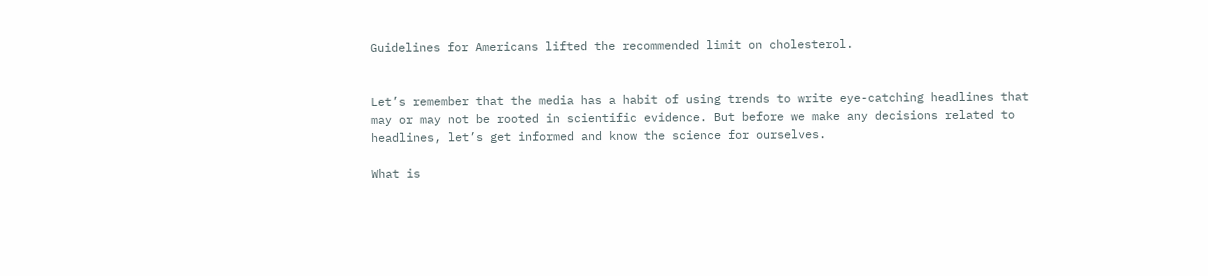Guidelines for Americans lifted the recommended limit on cholesterol.


Let’s remember that the media has a habit of using trends to write eye-catching headlines that may or may not be rooted in scientific evidence. But before we make any decisions related to headlines, let’s get informed and know the science for ourselves.

What is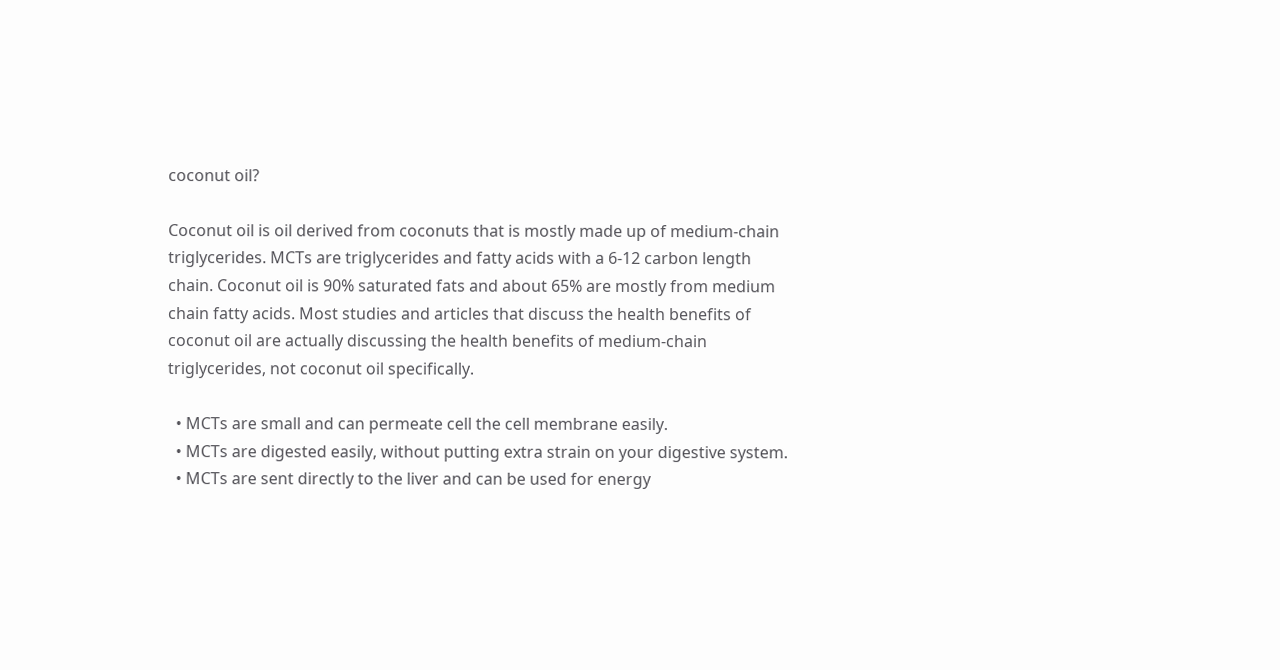coconut oil?

Coconut oil is oil derived from coconuts that is mostly made up of medium-chain triglycerides. MCTs are triglycerides and fatty acids with a 6-12 carbon length chain. Coconut oil is 90% saturated fats and about 65% are mostly from medium chain fatty acids. Most studies and articles that discuss the health benefits of coconut oil are actually discussing the health benefits of medium-chain triglycerides, not coconut oil specifically.

  • MCTs are small and can permeate cell the cell membrane easily.
  • MCTs are digested easily, without putting extra strain on your digestive system.
  • MCTs are sent directly to the liver and can be used for energy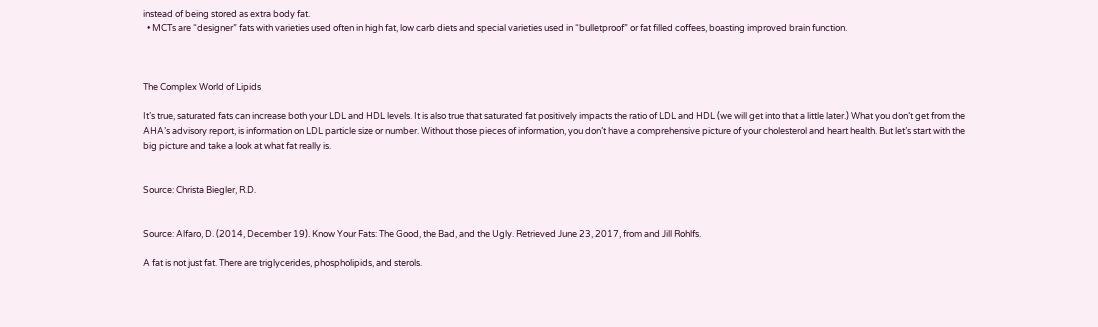instead of being stored as extra body fat.
  • MCTs are “designer” fats with varieties used often in high fat, low carb diets and special varieties used in “bulletproof” or fat filled coffees, boasting improved brain function.



The Complex World of Lipids

It’s true, saturated fats can increase both your LDL and HDL levels. It is also true that saturated fat positively impacts the ratio of LDL and HDL (we will get into that a little later.) What you don’t get from the AHA’s advisory report, is information on LDL particle size or number. Without those pieces of information, you don’t have a comprehensive picture of your cholesterol and heart health. But let’s start with the big picture and take a look at what fat really is.


Source: Christa Biegler, R.D.


Source: Alfaro, D. (2014, December 19). Know Your Fats: The Good, the Bad, and the Ugly. Retrieved June 23, 2017, from and Jill Rohlfs.

A fat is not just fat. There are triglycerides, phospholipids, and sterols.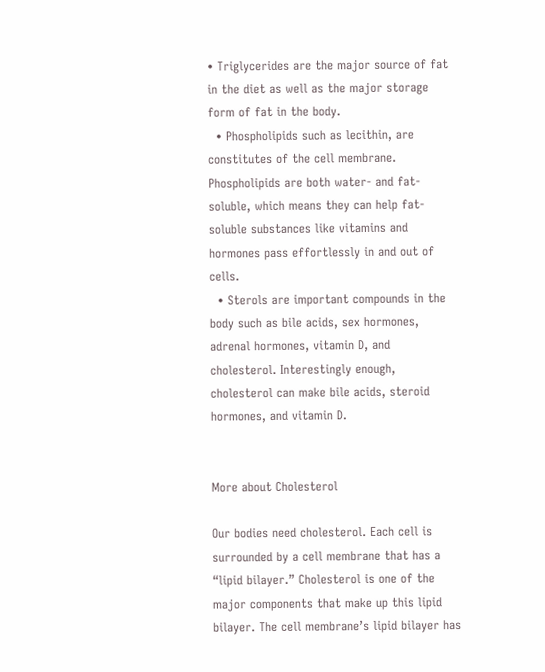• Triglycerides are the major source of fat in the diet as well as the major storage form of fat in the body.
  • Phospholipids such as lecithin, are constitutes of the cell membrane. Phospholipids are both water- and fat-soluble, which means they can help fat-soluble substances like vitamins and hormones pass effortlessly in and out of cells.
  • Sterols are important compounds in the body such as bile acids, sex hormones, adrenal hormones, vitamin D, and cholesterol. Interestingly enough, cholesterol can make bile acids, steroid hormones, and vitamin D.


More about Cholesterol

Our bodies need cholesterol. Each cell is surrounded by a cell membrane that has a “lipid bilayer.” Cholesterol is one of the major components that make up this lipid bilayer. The cell membrane’s lipid bilayer has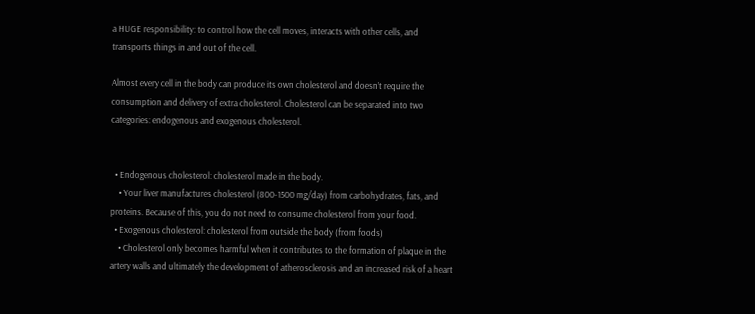a HUGE responsibility: to control how the cell moves, interacts with other cells, and transports things in and out of the cell.

Almost every cell in the body can produce its own cholesterol and doesn’t require the consumption and delivery of extra cholesterol. Cholesterol can be separated into two categories: endogenous and exogenous cholesterol.


  • Endogenous cholesterol: cholesterol made in the body.
    • Your liver manufactures cholesterol (800-1500 mg/day) from carbohydrates, fats, and proteins. Because of this, you do not need to consume cholesterol from your food.
  • Exogenous cholesterol: cholesterol from outside the body (from foods)
    • Cholesterol only becomes harmful when it contributes to the formation of plaque in the artery walls and ultimately the development of atherosclerosis and an increased risk of a heart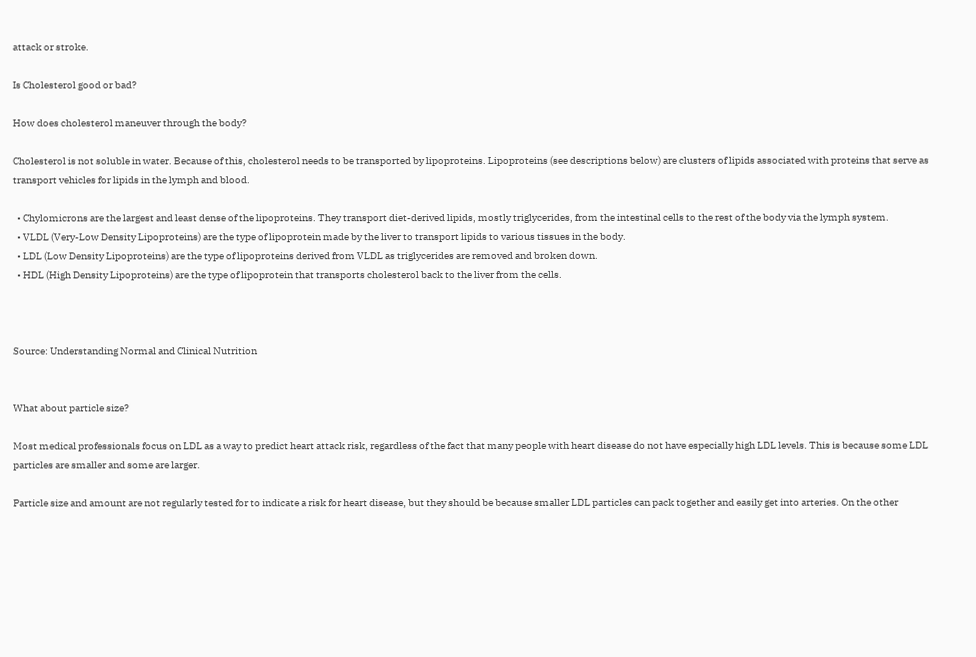attack or stroke.

Is Cholesterol good or bad?

How does cholesterol maneuver through the body?

Cholesterol is not soluble in water. Because of this, cholesterol needs to be transported by lipoproteins. Lipoproteins (see descriptions below) are clusters of lipids associated with proteins that serve as transport vehicles for lipids in the lymph and blood.

  • Chylomicrons are the largest and least dense of the lipoproteins. They transport diet-derived lipids, mostly triglycerides, from the intestinal cells to the rest of the body via the lymph system.
  • VLDL (Very-Low Density Lipoproteins) are the type of lipoprotein made by the liver to transport lipids to various tissues in the body.
  • LDL (Low Density Lipoproteins) are the type of lipoproteins derived from VLDL as triglycerides are removed and broken down.
  • HDL (High Density Lipoproteins) are the type of lipoprotein that transports cholesterol back to the liver from the cells.



Source: Understanding Normal and Clinical Nutrition


What about particle size?

Most medical professionals focus on LDL as a way to predict heart attack risk, regardless of the fact that many people with heart disease do not have especially high LDL levels. This is because some LDL particles are smaller and some are larger.

Particle size and amount are not regularly tested for to indicate a risk for heart disease, but they should be because smaller LDL particles can pack together and easily get into arteries. On the other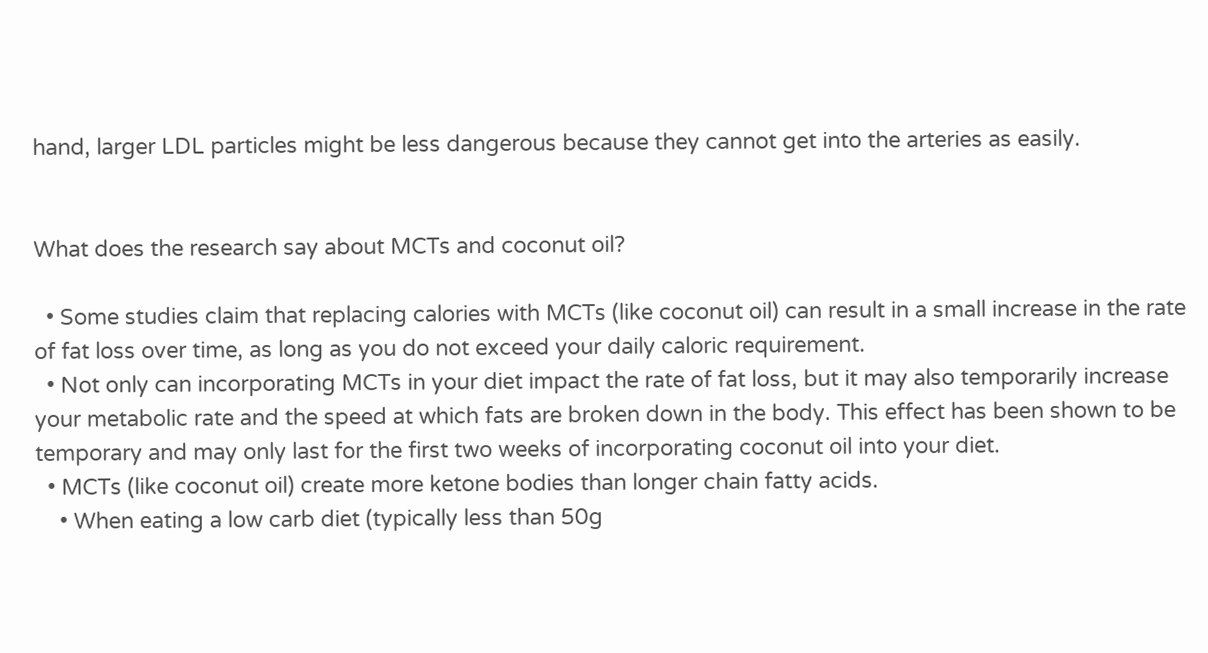hand, larger LDL particles might be less dangerous because they cannot get into the arteries as easily.


What does the research say about MCTs and coconut oil?

  • Some studies claim that replacing calories with MCTs (like coconut oil) can result in a small increase in the rate of fat loss over time, as long as you do not exceed your daily caloric requirement.
  • Not only can incorporating MCTs in your diet impact the rate of fat loss, but it may also temporarily increase your metabolic rate and the speed at which fats are broken down in the body. This effect has been shown to be temporary and may only last for the first two weeks of incorporating coconut oil into your diet.
  • MCTs (like coconut oil) create more ketone bodies than longer chain fatty acids.
    • When eating a low carb diet (typically less than 50g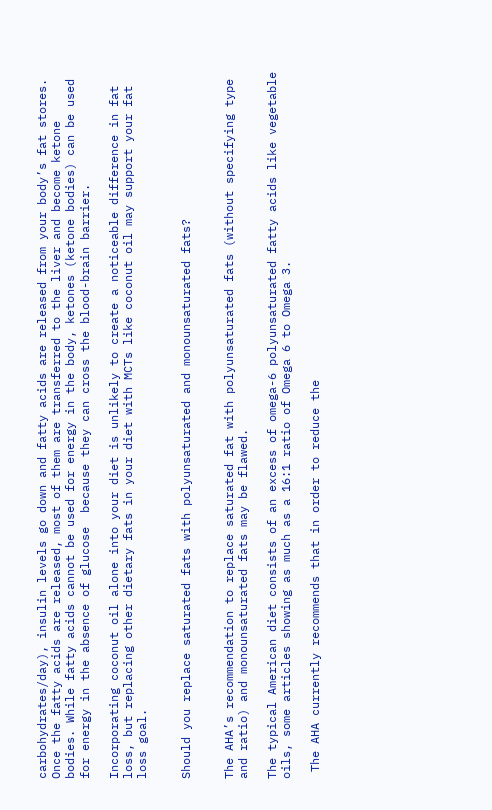carbohydrates/day), insulin levels go down and fatty acids are released from your body’s fat stores. Once the fatty acids are released, most of them are transferred to the liver and become ketone bodies. While fatty acids cannot be used for energy in the body, ketones (ketone bodies) can be used for energy in the absence of glucose  because they can cross the blood-brain barrier.

Incorporating coconut oil alone into your diet is unlikely to create a noticeable difference in fat loss, but replacing other dietary fats in your diet with MCTs like coconut oil may support your fat loss goal.


Should you replace saturated fats with polyunsaturated and monounsaturated fats?


The AHA’s recommendation to replace saturated fat with polyunsaturated fats (without specifying type and ratio) and monounsaturated fats may be flawed.

The typical American diet consists of an excess of omega-6 polyunsaturated fatty acids like vegetable oils, some articles showing as much as a 16:1 ratio of Omega 6 to Omega 3.

 The AHA currently recommends that in order to reduce the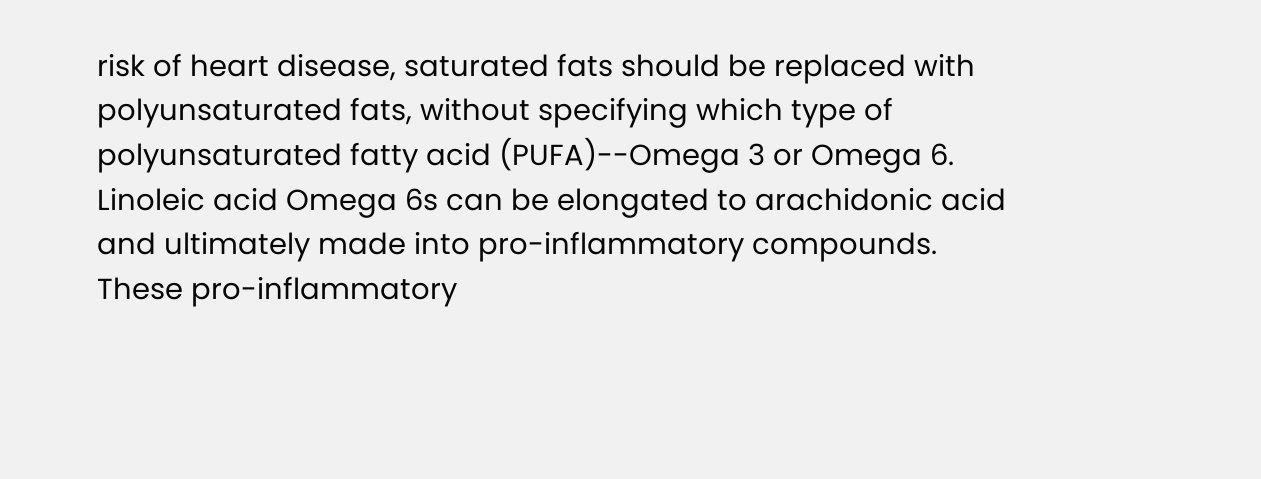risk of heart disease, saturated fats should be replaced with polyunsaturated fats, without specifying which type of polyunsaturated fatty acid (PUFA)--Omega 3 or Omega 6. Linoleic acid Omega 6s can be elongated to arachidonic acid and ultimately made into pro-inflammatory compounds. These pro-inflammatory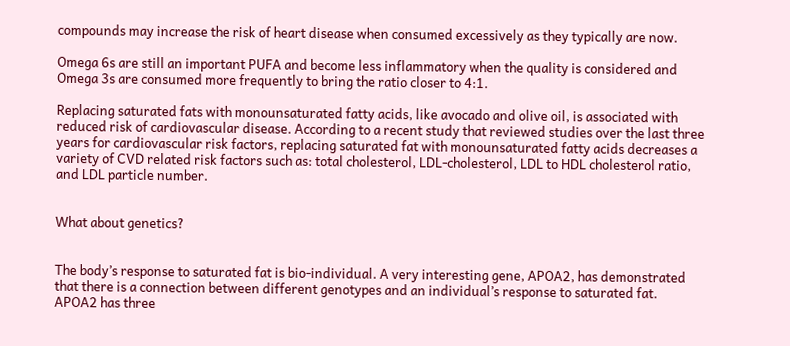compounds may increase the risk of heart disease when consumed excessively as they typically are now.

Omega 6s are still an important PUFA and become less inflammatory when the quality is considered and Omega 3s are consumed more frequently to bring the ratio closer to 4:1.

Replacing saturated fats with monounsaturated fatty acids, like avocado and olive oil, is associated with reduced risk of cardiovascular disease. According to a recent study that reviewed studies over the last three years for cardiovascular risk factors, replacing saturated fat with monounsaturated fatty acids decreases a variety of CVD related risk factors such as: total cholesterol, LDL-cholesterol, LDL to HDL cholesterol ratio, and LDL particle number.


What about genetics?


The body’s response to saturated fat is bio-individual. A very interesting gene, APOA2, has demonstrated that there is a connection between different genotypes and an individual’s response to saturated fat. APOA2 has three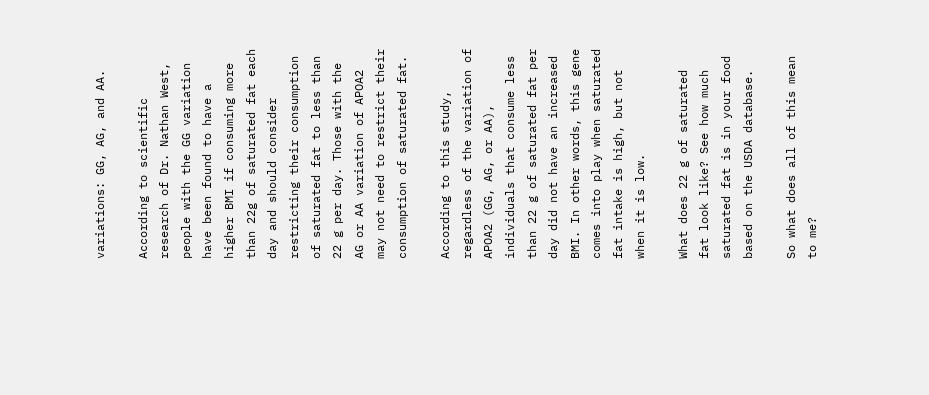variations: GG, AG, and AA.

According to scientific research of Dr. Nathan West, people with the GG variation have been found to have a higher BMI if consuming more than 22g of saturated fat each day and should consider restricting their consumption of saturated fat to less than 22 g per day. Those with the AG or AA variation of APOA2 may not need to restrict their consumption of saturated fat.

According to this study, regardless of the variation of APOA2 (GG, AG, or AA), individuals that consume less than 22 g of saturated fat per day did not have an increased BMI. In other words, this gene comes into play when saturated fat intake is high, but not when it is low.

What does 22 g of saturated fat look like? See how much saturated fat is in your food based on the USDA database.

So what does all of this mean to me?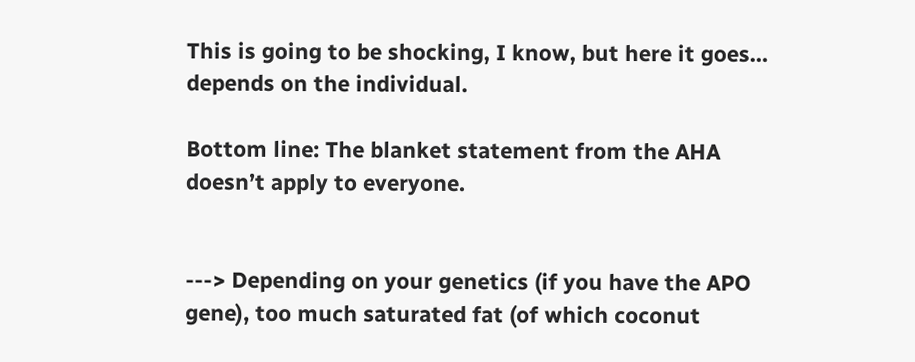This is going to be shocking, I know, but here it goes… depends on the individual.

Bottom line: The blanket statement from the AHA doesn’t apply to everyone.


---> Depending on your genetics (if you have the APO gene), too much saturated fat (of which coconut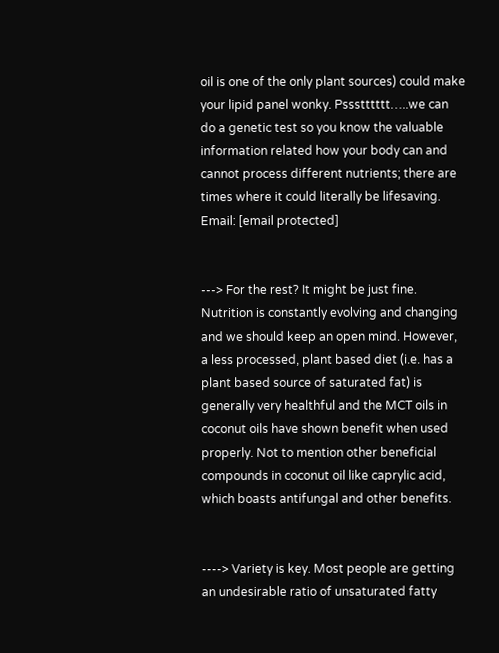oil is one of the only plant sources) could make your lipid panel wonky. Pssstttttt…..we can do a genetic test so you know the valuable information related how your body can and cannot process different nutrients; there are times where it could literally be lifesaving. Email: [email protected]


---> For the rest? It might be just fine. Nutrition is constantly evolving and changing and we should keep an open mind. However, a less processed, plant based diet (i.e. has a plant based source of saturated fat) is generally very healthful and the MCT oils in coconut oils have shown benefit when used properly. Not to mention other beneficial compounds in coconut oil like caprylic acid, which boasts antifungal and other benefits.


----> Variety is key. Most people are getting an undesirable ratio of unsaturated fatty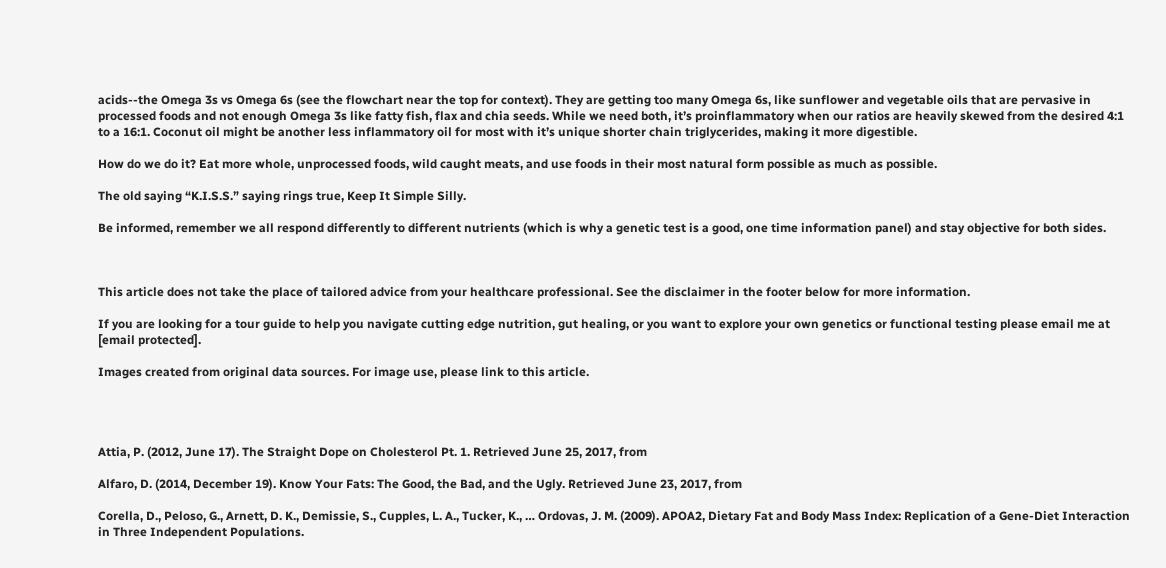acids--the Omega 3s vs Omega 6s (see the flowchart near the top for context). They are getting too many Omega 6s, like sunflower and vegetable oils that are pervasive in processed foods and not enough Omega 3s like fatty fish, flax and chia seeds. While we need both, it’s proinflammatory when our ratios are heavily skewed from the desired 4:1 to a 16:1. Coconut oil might be another less inflammatory oil for most with it’s unique shorter chain triglycerides, making it more digestible.

How do we do it? Eat more whole, unprocessed foods, wild caught meats, and use foods in their most natural form possible as much as possible.

The old saying “K.I.S.S.” saying rings true, Keep It Simple Silly.

Be informed, remember we all respond differently to different nutrients (which is why a genetic test is a good, one time information panel) and stay objective for both sides.



This article does not take the place of tailored advice from your healthcare professional. See the disclaimer in the footer below for more information.

If you are looking for a tour guide to help you navigate cutting edge nutrition, gut healing, or you want to explore your own genetics or functional testing please email me at [email protected].

Images created from original data sources. For image use, please link to this article.




Attia, P. (2012, June 17). The Straight Dope on Cholesterol Pt. 1. Retrieved June 25, 2017, from

Alfaro, D. (2014, December 19). Know Your Fats: The Good, the Bad, and the Ugly. Retrieved June 23, 2017, from

Corella, D., Peloso, G., Arnett, D. K., Demissie, S., Cupples, L. A., Tucker, K., … Ordovas, J. M. (2009). APOA2, Dietary Fat and Body Mass Index: Replication of a Gene-Diet Interaction in Three Independent Populations.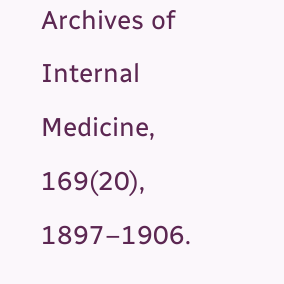Archives of Internal Medicine, 169(20), 1897–1906.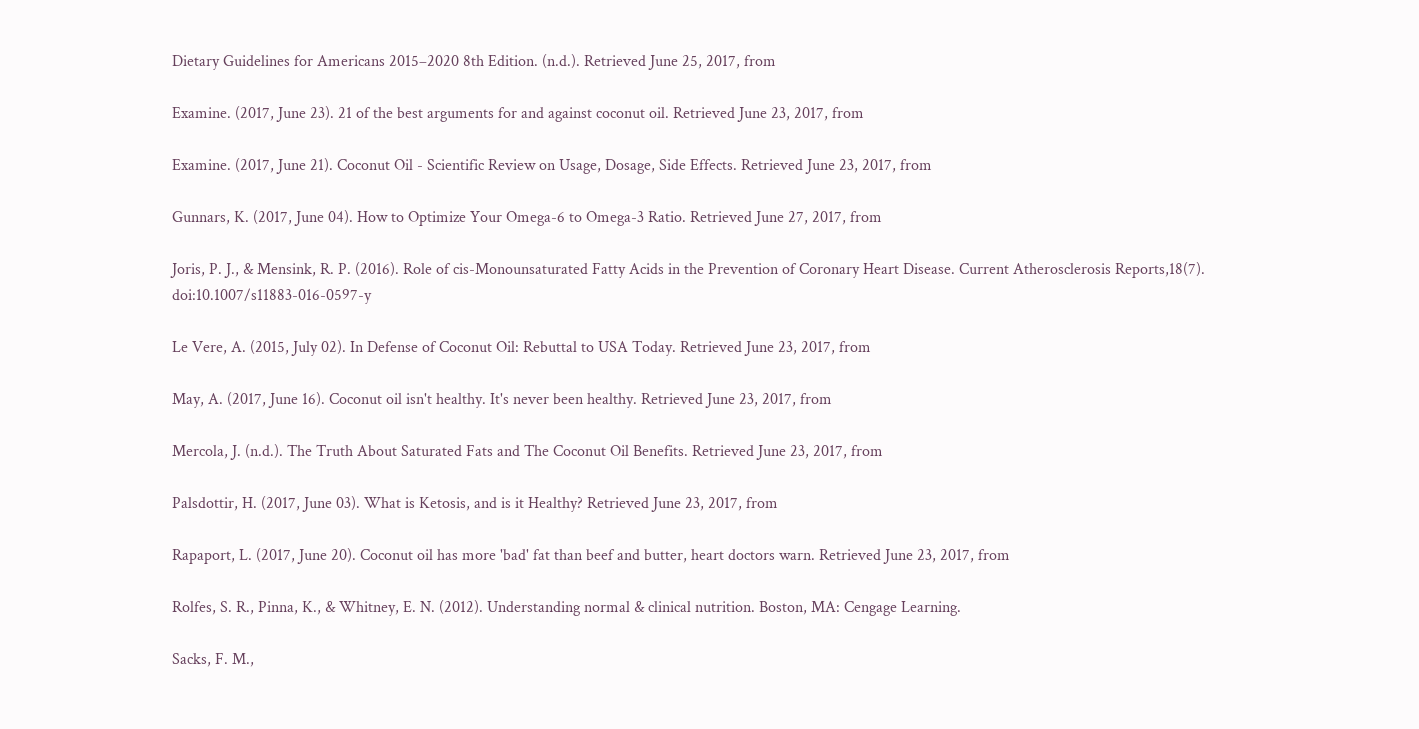Dietary Guidelines for Americans 2015–2020 8th Edition. (n.d.). Retrieved June 25, 2017, from

Examine. (2017, June 23). 21 of the best arguments for and against coconut oil. Retrieved June 23, 2017, from

Examine. (2017, June 21). Coconut Oil - Scientific Review on Usage, Dosage, Side Effects. Retrieved June 23, 2017, from

Gunnars, K. (2017, June 04). How to Optimize Your Omega-6 to Omega-3 Ratio. Retrieved June 27, 2017, from

Joris, P. J., & Mensink, R. P. (2016). Role of cis-Monounsaturated Fatty Acids in the Prevention of Coronary Heart Disease. Current Atherosclerosis Reports,18(7). doi:10.1007/s11883-016-0597-y

Le Vere, A. (2015, July 02). In Defense of Coconut Oil: Rebuttal to USA Today. Retrieved June 23, 2017, from

May, A. (2017, June 16). Coconut oil isn't healthy. It's never been healthy. Retrieved June 23, 2017, from

Mercola, J. (n.d.). The Truth About Saturated Fats and The Coconut Oil Benefits. Retrieved June 23, 2017, from

Palsdottir, H. (2017, June 03). What is Ketosis, and is it Healthy? Retrieved June 23, 2017, from

Rapaport, L. (2017, June 20). Coconut oil has more 'bad' fat than beef and butter, heart doctors warn. Retrieved June 23, 2017, from

Rolfes, S. R., Pinna, K., & Whitney, E. N. (2012). Understanding normal & clinical nutrition. Boston, MA: Cengage Learning.

Sacks, F. M.,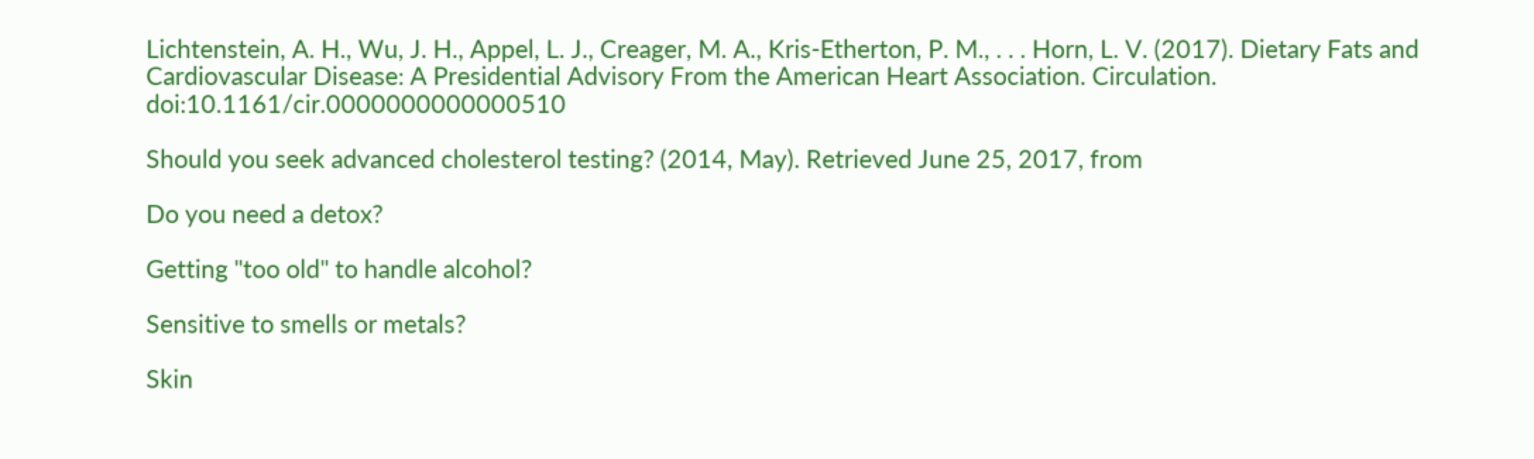Lichtenstein, A. H., Wu, J. H., Appel, L. J., Creager, M. A., Kris-Etherton, P. M., . . . Horn, L. V. (2017). Dietary Fats and Cardiovascular Disease: A Presidential Advisory From the American Heart Association. Circulation. doi:10.1161/cir.0000000000000510

Should you seek advanced cholesterol testing? (2014, May). Retrieved June 25, 2017, from

Do you need a detox?

Getting "too old" to handle alcohol?

Sensitive to smells or metals?

Skin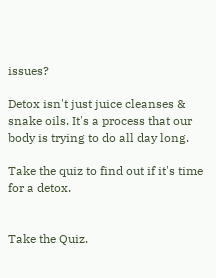issues?

Detox isn't just juice cleanses & snake oils. It's a process that our body is trying to do all day long.

Take the quiz to find out if it's time for a detox.


Take the Quiz.